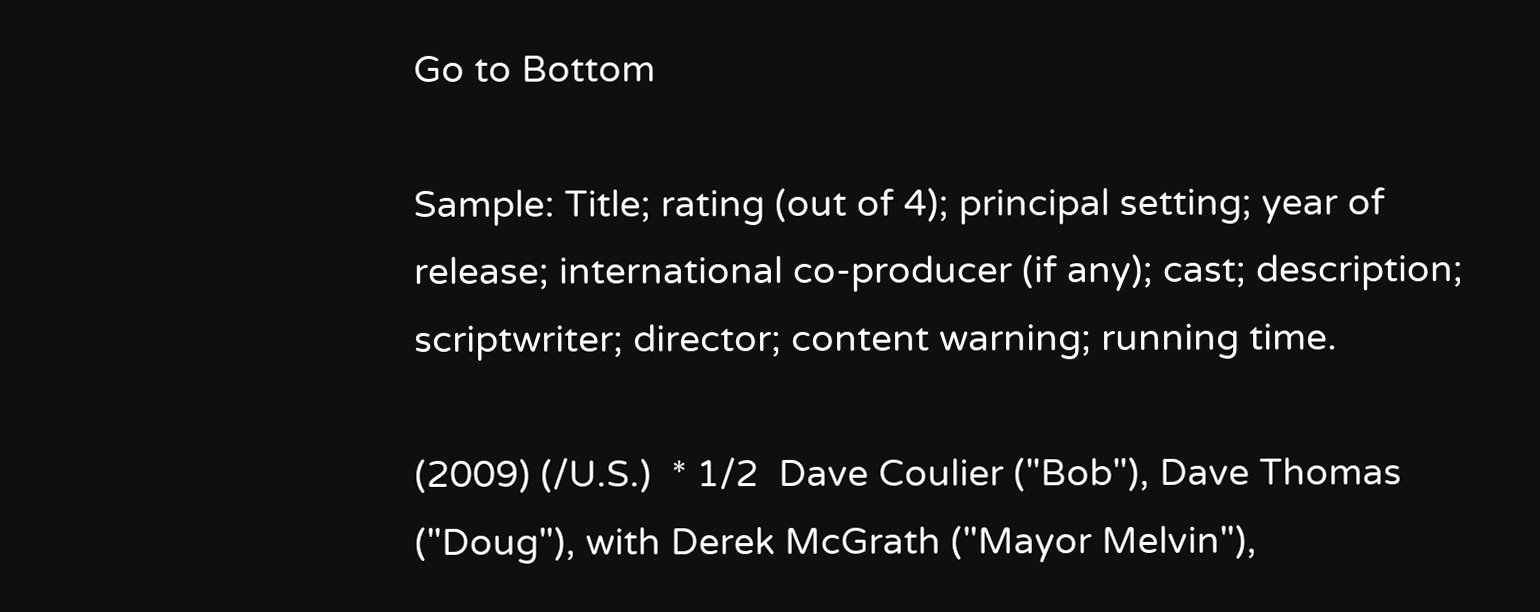Go to Bottom

Sample: Title; rating (out of 4); principal setting; year of release; international co-producer (if any); cast; description; scriptwriter; director; content warning; running time.

(2009) (/U.S.)  * 1/2  Dave Coulier ("Bob"), Dave Thomas ("Doug"), with Derek McGrath ("Mayor Melvin"),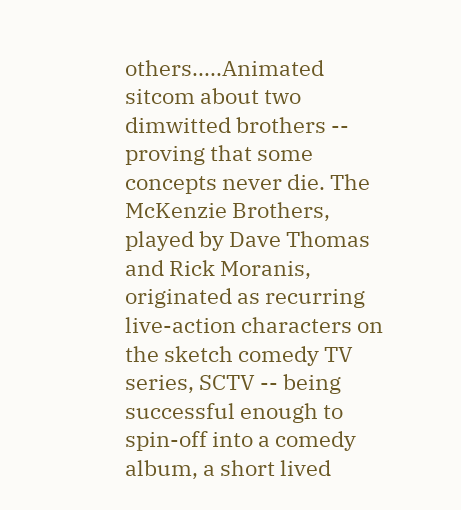others.....Animated sitcom about two dimwitted brothers -- proving that some concepts never die. The McKenzie Brothers, played by Dave Thomas and Rick Moranis, originated as recurring live-action characters on the sketch comedy TV series, SCTV -- being successful enough to spin-off into a comedy album, a short lived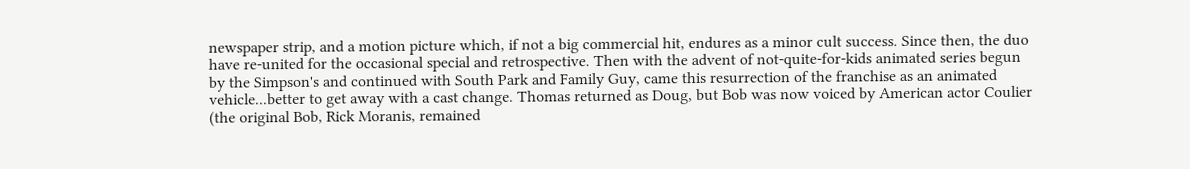newspaper strip, and a motion picture which, if not a big commercial hit, endures as a minor cult success. Since then, the duo have re-united for the occasional special and retrospective. Then with the advent of not-quite-for-kids animated series begun by the Simpson's and continued with South Park and Family Guy, came this resurrection of the franchise as an animated vehicle...better to get away with a cast change. Thomas returned as Doug, but Bob was now voiced by American actor Coulier (the original Bob, Rick Moranis, remained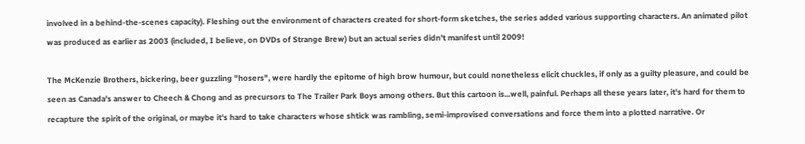involved in a behind-the-scenes capacity). Fleshing out the environment of characters created for short-form sketches, the series added various supporting characters. An animated pilot was produced as earlier as 2003 (included, I believe, on DVDs of Strange Brew) but an actual series didn't manifest until 2009!

The McKenzie Brothers, bickering, beer guzzling "hosers", were hardly the epitome of high brow humour, but could nonetheless elicit chuckles, if only as a guilty pleasure, and could be seen as Canada's answer to Cheech & Chong and as precursors to The Trailer Park Boys among others. But this cartoon is...well, painful. Perhaps all these years later, it's hard for them to recapture the spirit of the original, or maybe it's hard to take characters whose shtick was rambling, semi-improvised conversations and force them into a plotted narrative. Or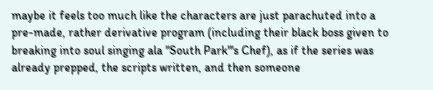maybe it feels too much like the characters are just parachuted into a pre-made, rather derivative program (including their black boss given to breaking into soul singing ala "South Park"'s Chef), as if the series was already prepped, the scripts written, and then someone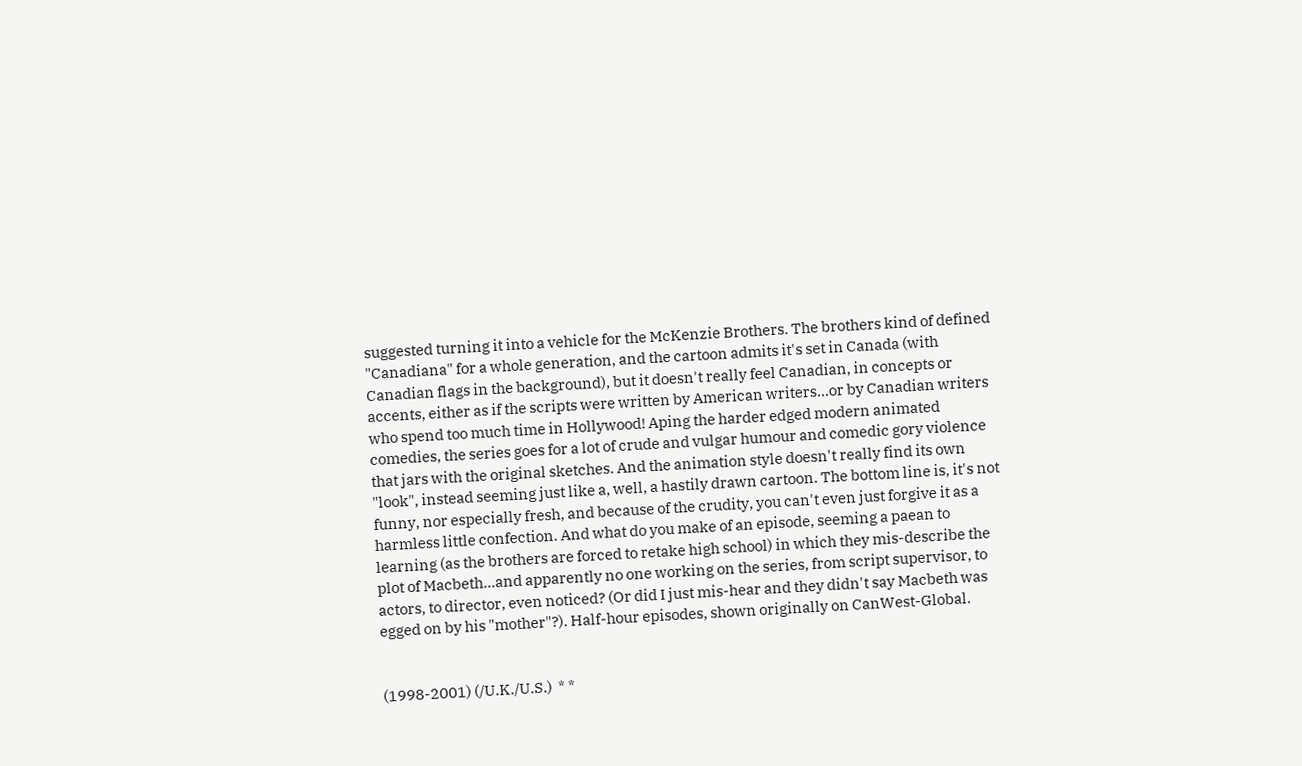suggested turning it into a vehicle for the McKenzie Brothers. The brothers kind of defined "Canadiana" for a whole generation, and the cartoon admits it's set in Canada (with Canadian flags in the background), but it doesn't really feel Canadian, in concepts or accents, either as if the scripts were written by American writers...or by Canadian writers who spend too much time in Hollywood! Aping the harder edged modern animated comedies, the series goes for a lot of crude and vulgar humour and comedic gory violence that jars with the original sketches. And the animation style doesn't really find its own "look", instead seeming just like a, well, a hastily drawn cartoon. The bottom line is, it's not funny, nor especially fresh, and because of the crudity, you can't even just forgive it as a harmless little confection. And what do you make of an episode, seeming a paean to learning (as the brothers are forced to retake high school) in which they mis-describe the plot of Macbeth...and apparently no one working on the series, from script supervisor, to actors, to director, even noticed? (Or did I just mis-hear and they didn't say Macbeth was egged on by his "mother"?). Half-hour episodes, shown originally on CanWest-Global.


(1998-2001) (/U.K./U.S.)  * *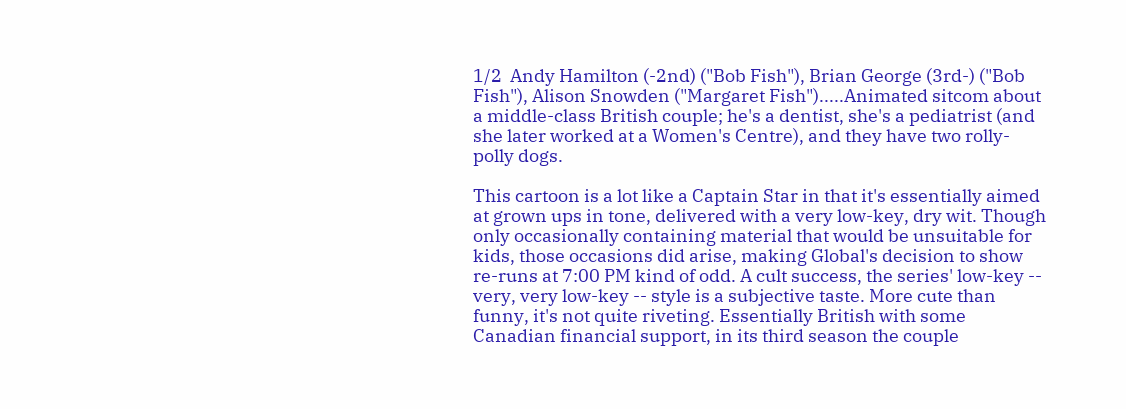1/2  Andy Hamilton (-2nd) ("Bob Fish"), Brian George (3rd-) ("Bob Fish"), Alison Snowden ("Margaret Fish").....Animated sitcom about a middle-class British couple; he's a dentist, she's a pediatrist (and she later worked at a Women's Centre), and they have two rolly-polly dogs.

This cartoon is a lot like a Captain Star in that it's essentially aimed at grown ups in tone, delivered with a very low-key, dry wit. Though only occasionally containing material that would be unsuitable for kids, those occasions did arise, making Global's decision to show re-runs at 7:00 PM kind of odd. A cult success, the series' low-key -- very, very low-key -- style is a subjective taste. More cute than funny, it's not quite riveting. Essentially British with some Canadian financial support, in its third season the couple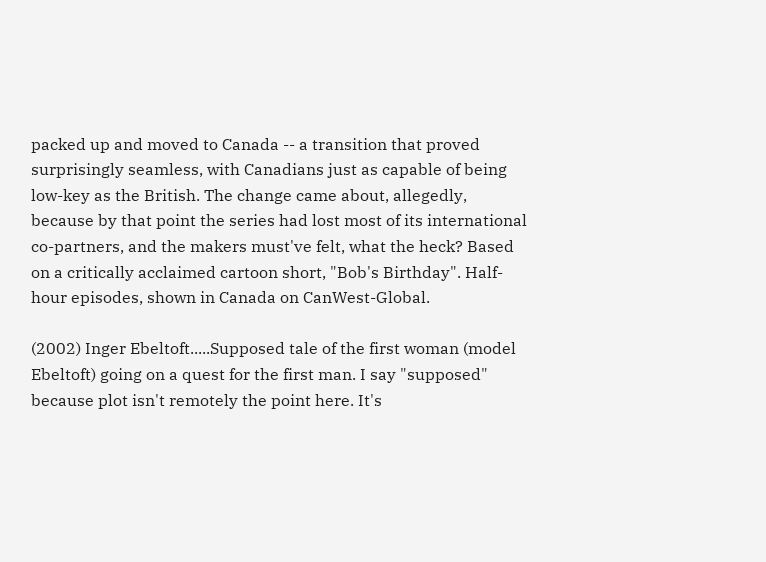packed up and moved to Canada -- a transition that proved surprisingly seamless, with Canadians just as capable of being low-key as the British. The change came about, allegedly, because by that point the series had lost most of its international co-partners, and the makers must've felt, what the heck? Based on a critically acclaimed cartoon short, "Bob's Birthday". Half-hour episodes, shown in Canada on CanWest-Global.

(2002) Inger Ebeltoft.....Supposed tale of the first woman (model Ebeltoft) going on a quest for the first man. I say "supposed" because plot isn't remotely the point here. It's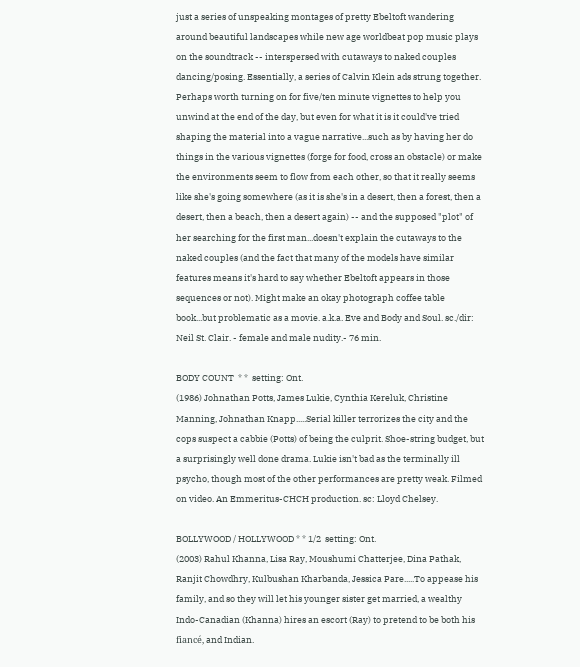just a series of unspeaking montages of pretty Ebeltoft wandering around beautiful landscapes while new age worldbeat pop music plays on the soundtrack -- interspersed with cutaways to naked couples dancing/posing. Essentially, a series of Calvin Klein ads strung together. Perhaps worth turning on for five/ten minute vignettes to help you unwind at the end of the day, but even for what it is it could've tried shaping the material into a vague narrative...such as by having her do things in the various vignettes (forge for food, cross an obstacle) or make the environments seem to flow from each other, so that it really seems like she's going somewhere (as it is she's in a desert, then a forest, then a desert, then a beach, then a desert again) -- and the supposed "plot" of her searching for the first man...doesn't explain the cutaways to the naked couples (and the fact that many of the models have similar features means it's hard to say whether Ebeltoft appears in those sequences or not). Might make an okay photograph coffee table book...but problematic as a movie. a.k.a. Eve and Body and Soul. sc./dir: Neil St. Clair. - female and male nudity.- 76 min.

BODY COUNT  * *  setting: Ont.
(1986) Johnathan Potts, James Lukie, Cynthia Kereluk, Christine Manning, Johnathan Knapp.....Serial killer terrorizes the city and the cops suspect a cabbie (Potts) of being the culprit. Shoe-string budget, but a surprisingly well done drama. Lukie isn't bad as the terminally ill psycho, though most of the other performances are pretty weak. Filmed on video. An Emmeritus-CHCH production. sc: Lloyd Chelsey.

BOLLYWOOD / HOLLYWOOD * * 1/2  setting: Ont.
(2003) Rahul Khanna, Lisa Ray, Moushumi Chatterjee, Dina Pathak, Ranjit Chowdhry, Kulbushan Kharbanda, Jessica Pare.....To appease his family, and so they will let his younger sister get married, a wealthy Indo-Canadian (Khanna) hires an escort (Ray) to pretend to be both his fiancé, and Indian.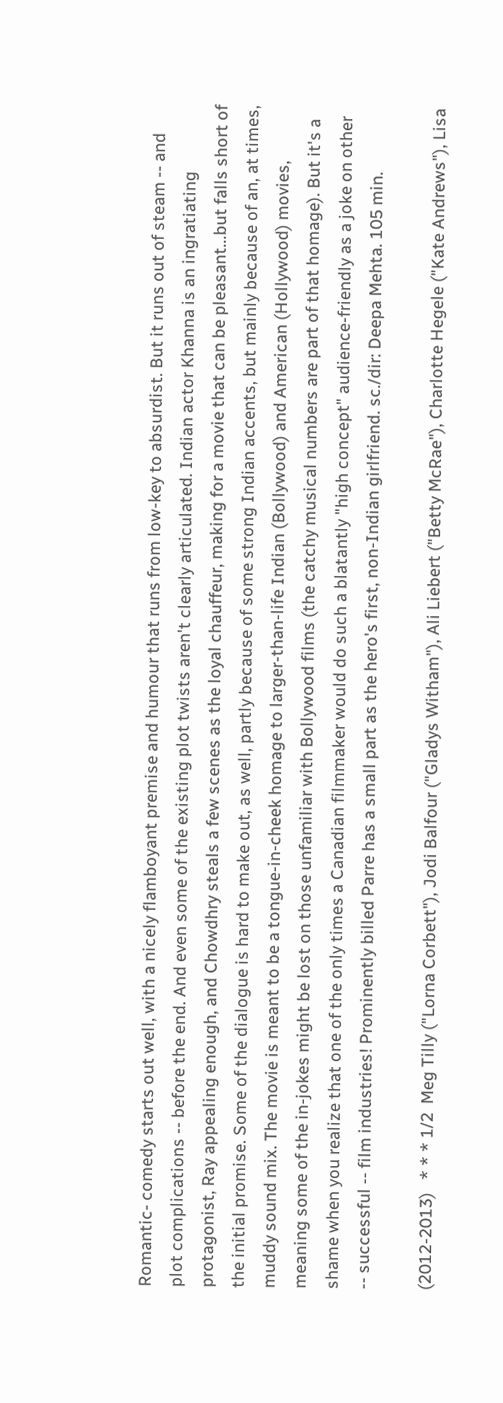Romantic- comedy starts out well, with a nicely flamboyant premise and humour that runs from low-key to absurdist. But it runs out of steam -- and plot complications -- before the end. And even some of the existing plot twists aren't clearly articulated. Indian actor Khanna is an ingratiating protagonist, Ray appealing enough, and Chowdhry steals a few scenes as the loyal chauffeur, making for a movie that can be pleasant...but falls short of the initial promise. Some of the dialogue is hard to make out, as well, partly because of some strong Indian accents, but mainly because of an, at times, muddy sound mix. The movie is meant to be a tongue-in-cheek homage to larger-than-life Indian (Bollywood) and American (Hollywood) movies, meaning some of the in-jokes might be lost on those unfamiliar with Bollywood films (the catchy musical numbers are part of that homage). But it's a shame when you realize that one of the only times a Canadian filmmaker would do such a blatantly "high concept" audience-friendly as a joke on other -- successful -- film industries! Prominently billed Parre has a small part as the hero's first, non-Indian girlfriend. sc./dir: Deepa Mehta. 105 min.

(2012-2013)   * * * 1/2  Meg Tilly ("Lorna Corbett"), Jodi Balfour ("Gladys Witham"), Ali Liebert ("Betty McRae"), Charlotte Hegele ("Kate Andrews"), Lisa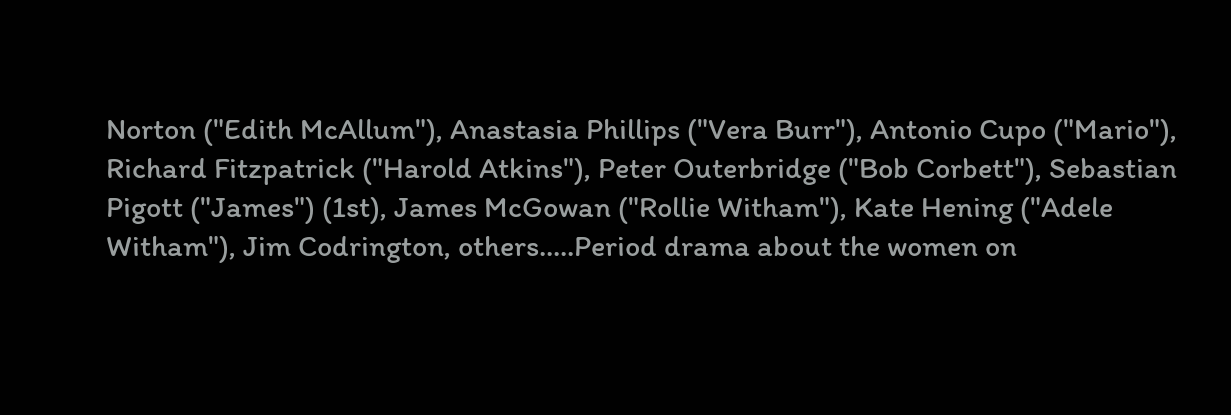Norton ("Edith McAllum"), Anastasia Phillips ("Vera Burr"), Antonio Cupo ("Mario"), Richard Fitzpatrick ("Harold Atkins"), Peter Outerbridge ("Bob Corbett"), Sebastian Pigott ("James") (1st), James McGowan ("Rollie Witham"), Kate Hening ("Adele Witham"), Jim Codrington, others.....Period drama about the women on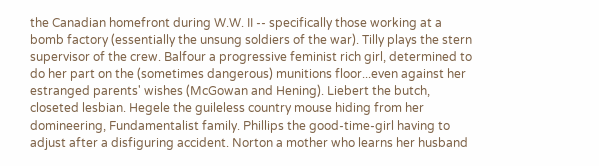the Canadian homefront during W.W. II -- specifically those working at a bomb factory (essentially the unsung soldiers of the war). Tilly plays the stern supervisor of the crew. Balfour a progressive feminist rich girl, determined to do her part on the (sometimes dangerous) munitions floor...even against her estranged parents' wishes (McGowan and Hening). Liebert the butch, closeted lesbian. Hegele the guileless country mouse hiding from her domineering, Fundamentalist family. Phillips the good-time-girl having to adjust after a disfiguring accident. Norton a mother who learns her husband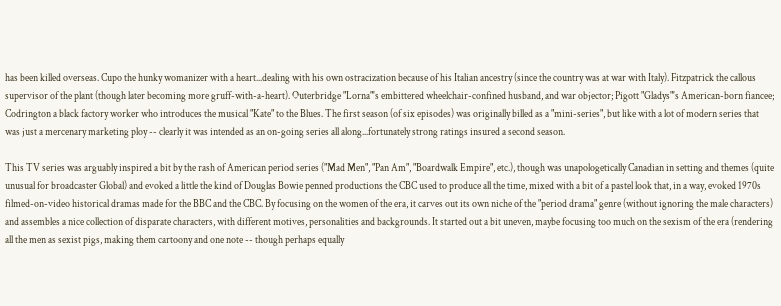has been killed overseas. Cupo the hunky womanizer with a heart...dealing with his own ostracization because of his Italian ancestry (since the country was at war with Italy). Fitzpatrick the callous supervisor of the plant (though later becoming more gruff-with-a-heart). Outerbridge "Lorna"'s embittered wheelchair-confined husband, and war objector; Pigott "Gladys"'s American-born fiancee; Codrington a black factory worker who introduces the musical "Kate" to the Blues. The first season (of six episodes) was originally billed as a "mini-series", but like with a lot of modern series that was just a mercenary marketing ploy -- clearly it was intended as an on-going series all along...fortunately strong ratings insured a second season.

This TV series was arguably inspired a bit by the rash of American period series ("Mad Men", "Pan Am", "Boardwalk Empire", etc.), though was unapologetically Canadian in setting and themes (quite unusual for broadcaster Global) and evoked a little the kind of Douglas Bowie penned productions the CBC used to produce all the time, mixed with a bit of a pastel look that, in a way, evoked 1970s filmed-on-video historical dramas made for the BBC and the CBC. By focusing on the women of the era, it carves out its own niche of the "period drama" genre (without ignoring the male characters) and assembles a nice collection of disparate characters, with different motives, personalities and backgrounds. It started out a bit uneven, maybe focusing too much on the sexism of the era (rendering all the men as sexist pigs, making them cartoony and one note -- though perhaps equally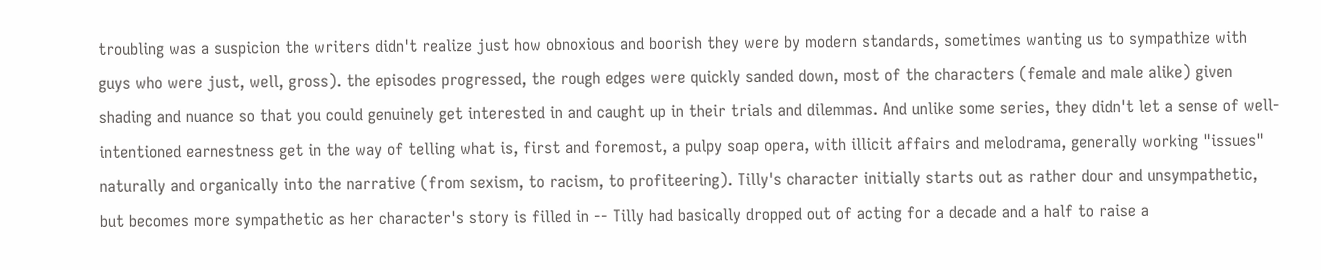troubling was a suspicion the writers didn't realize just how obnoxious and boorish they were by modern standards, sometimes wanting us to sympathize with guys who were just, well, gross). the episodes progressed, the rough edges were quickly sanded down, most of the characters (female and male alike) given shading and nuance so that you could genuinely get interested in and caught up in their trials and dilemmas. And unlike some series, they didn't let a sense of well-intentioned earnestness get in the way of telling what is, first and foremost, a pulpy soap opera, with illicit affairs and melodrama, generally working "issues" naturally and organically into the narrative (from sexism, to racism, to profiteering). Tilly's character initially starts out as rather dour and unsympathetic, but becomes more sympathetic as her character's story is filled in -- Tilly had basically dropped out of acting for a decade and a half to raise a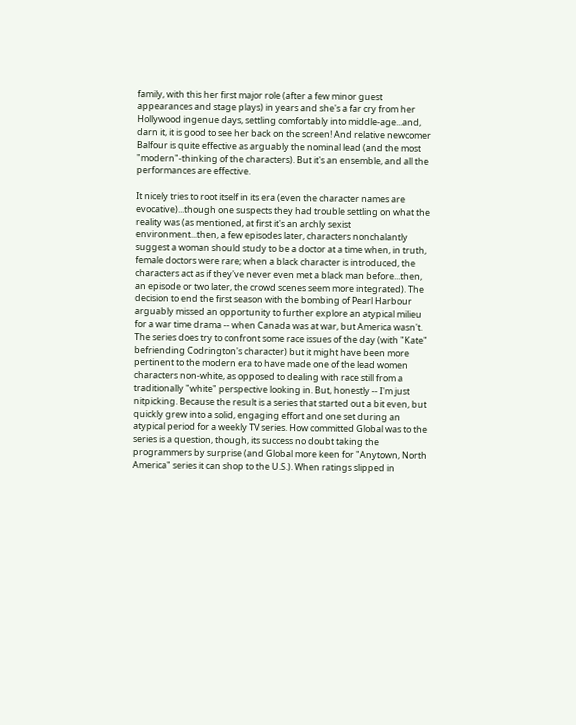family, with this her first major role (after a few minor guest appearances and stage plays) in years and she's a far cry from her Hollywood ingenue days, settling comfortably into middle-age...and, darn it, it is good to see her back on the screen! And relative newcomer Balfour is quite effective as arguably the nominal lead (and the most "modern"-thinking of the characters). But it's an ensemble, and all the performances are effective.

It nicely tries to root itself in its era (even the character names are evocative)...though one suspects they had trouble settling on what the reality was (as mentioned, at first it's an archly sexist environment...then, a few episodes later, characters nonchalantly suggest a woman should study to be a doctor at a time when, in truth, female doctors were rare; when a black character is introduced, the characters act as if they've never even met a black man before...then, an episode or two later, the crowd scenes seem more integrated). The decision to end the first season with the bombing of Pearl Harbour arguably missed an opportunity to further explore an atypical milieu for a war time drama -- when Canada was at war, but America wasn't. The series does try to confront some race issues of the day (with "Kate" befriending Codrington's character) but it might have been more pertinent to the modern era to have made one of the lead women characters non-white, as opposed to dealing with race still from a traditionally "white" perspective looking in. But, honestly -- I'm just nitpicking. Because the result is a series that started out a bit even, but quickly grew into a solid, engaging effort and one set during an atypical period for a weekly TV series. How committed Global was to the series is a question, though, its success no doubt taking the programmers by surprise (and Global more keen for "Anytown, North America" series it can shop to the U.S.). When ratings slipped in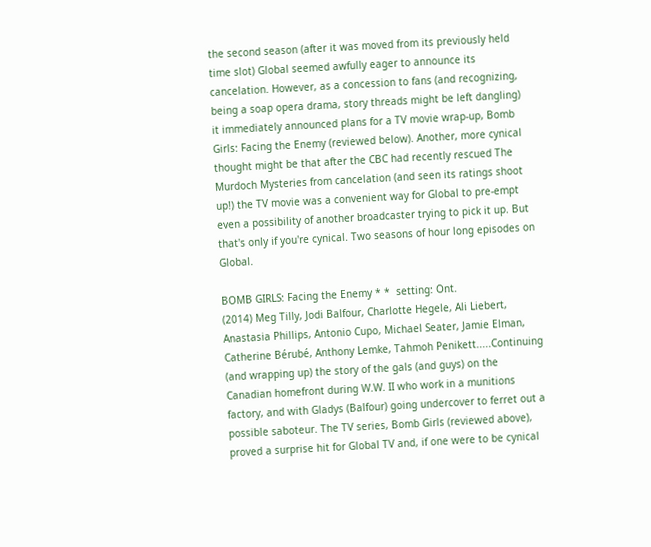the second season (after it was moved from its previously held time slot) Global seemed awfully eager to announce its cancelation. However, as a concession to fans (and recognizing, being a soap opera drama, story threads might be left dangling) it immediately announced plans for a TV movie wrap-up, Bomb Girls: Facing the Enemy (reviewed below). Another, more cynical thought might be that after the CBC had recently rescued The Murdoch Mysteries from cancelation (and seen its ratings shoot up!) the TV movie was a convenient way for Global to pre-empt even a possibility of another broadcaster trying to pick it up. But that's only if you're cynical. Two seasons of hour long episodes on Global.

BOMB GIRLS: Facing the Enemy * *  setting: Ont.
(2014) Meg Tilly, Jodi Balfour, Charlotte Hegele, Ali Liebert, Anastasia Phillips, Antonio Cupo, Michael Seater, Jamie Elman, Catherine Bérubé, Anthony Lemke, Tahmoh Penikett.....Continuing (and wrapping up) the story of the gals (and guys) on the Canadian homefront during W.W. II who work in a munitions factory, and with Gladys (Balfour) going undercover to ferret out a possible saboteur. The TV series, Bomb Girls (reviewed above), proved a surprise hit for Global TV and, if one were to be cynical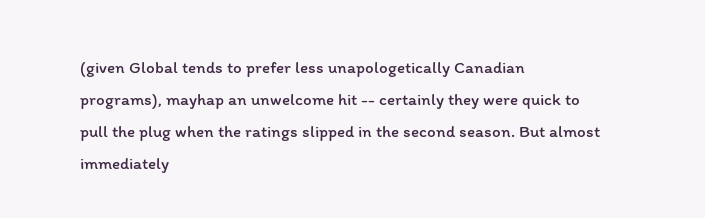(given Global tends to prefer less unapologetically Canadian programs), mayhap an unwelcome hit -- certainly they were quick to pull the plug when the ratings slipped in the second season. But almost immediately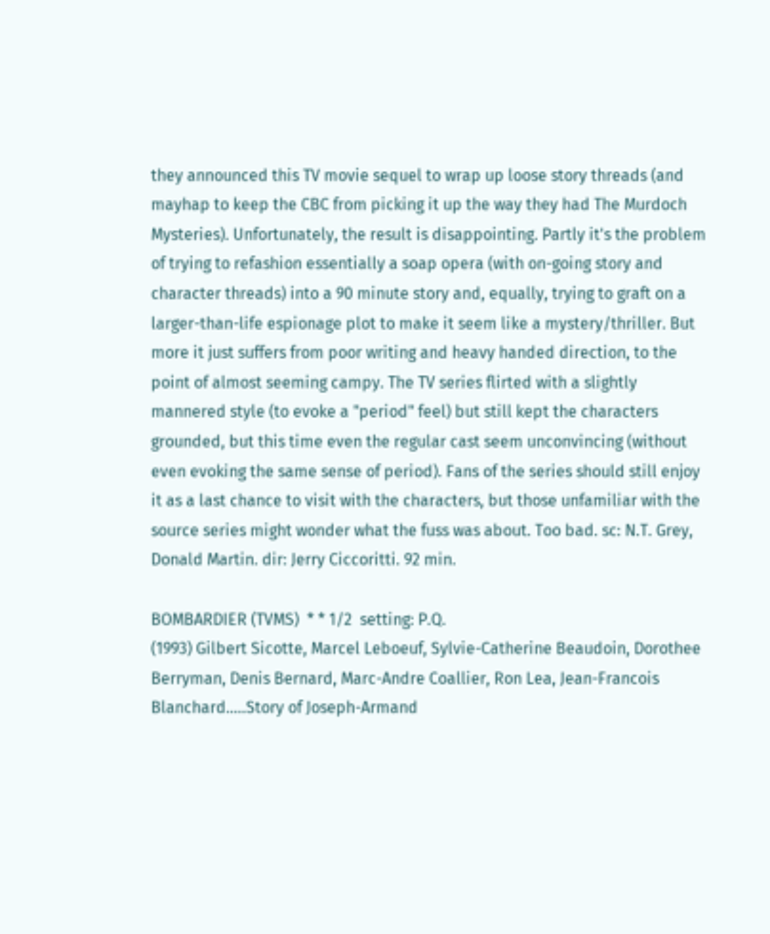they announced this TV movie sequel to wrap up loose story threads (and mayhap to keep the CBC from picking it up the way they had The Murdoch Mysteries). Unfortunately, the result is disappointing. Partly it's the problem of trying to refashion essentially a soap opera (with on-going story and character threads) into a 90 minute story and, equally, trying to graft on a larger-than-life espionage plot to make it seem like a mystery/thriller. But more it just suffers from poor writing and heavy handed direction, to the point of almost seeming campy. The TV series flirted with a slightly mannered style (to evoke a "period" feel) but still kept the characters grounded, but this time even the regular cast seem unconvincing (without even evoking the same sense of period). Fans of the series should still enjoy it as a last chance to visit with the characters, but those unfamiliar with the source series might wonder what the fuss was about. Too bad. sc: N.T. Grey, Donald Martin. dir: Jerry Ciccoritti. 92 min.

BOMBARDIER (TVMS)  * * 1/2  setting: P.Q.
(1993) Gilbert Sicotte, Marcel Leboeuf, Sylvie-Catherine Beaudoin, Dorothee Berryman, Denis Bernard, Marc-Andre Coallier, Ron Lea, Jean-Francois Blanchard.....Story of Joseph-Armand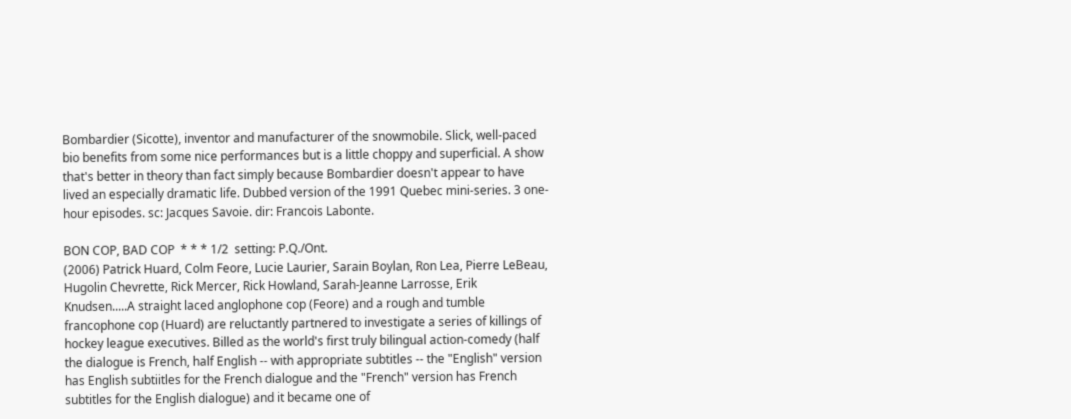Bombardier (Sicotte), inventor and manufacturer of the snowmobile. Slick, well-paced bio benefits from some nice performances but is a little choppy and superficial. A show that's better in theory than fact simply because Bombardier doesn't appear to have lived an especially dramatic life. Dubbed version of the 1991 Quebec mini-series. 3 one-hour episodes. sc: Jacques Savoie. dir: Francois Labonte.

BON COP, BAD COP  * * * 1/2  setting: P.Q./Ont.
(2006) Patrick Huard, Colm Feore, Lucie Laurier, Sarain Boylan, Ron Lea, Pierre LeBeau, Hugolin Chevrette, Rick Mercer, Rick Howland, Sarah-Jeanne Larrosse, Erik Knudsen.....A straight laced anglophone cop (Feore) and a rough and tumble francophone cop (Huard) are reluctantly partnered to investigate a series of killings of hockey league executives. Billed as the world's first truly bilingual action-comedy (half the dialogue is French, half English -- with appropriate subtitles -- the "English" version has English subtiitles for the French dialogue and the "French" version has French subtitles for the English dialogue) and it became one of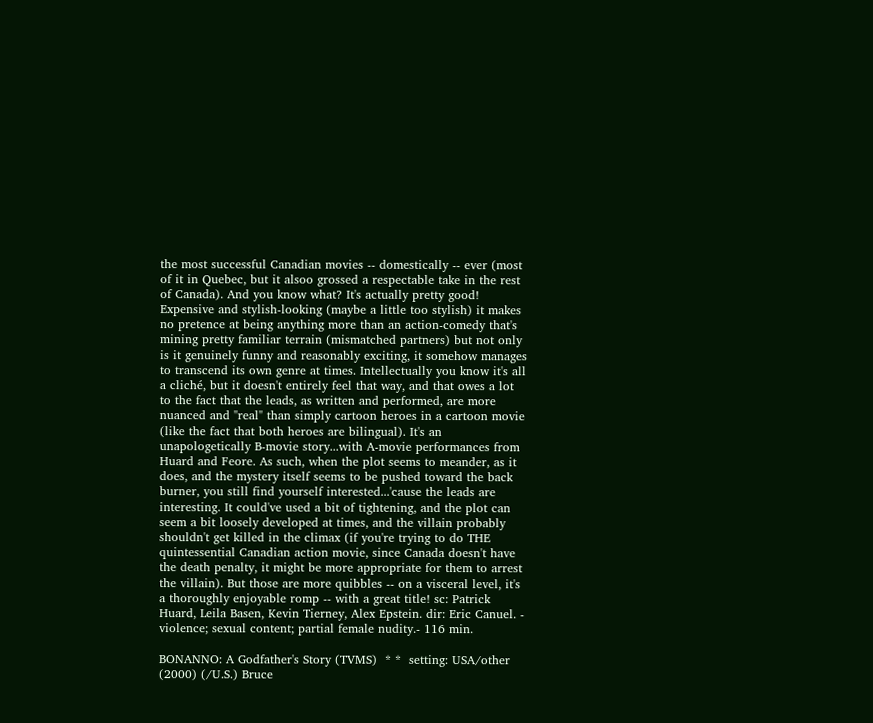the most successful Canadian movies -- domestically -- ever (most of it in Quebec, but it alsoo grossed a respectable take in the rest of Canada). And you know what? It's actually pretty good! Expensive and stylish-looking (maybe a little too stylish) it makes no pretence at being anything more than an action-comedy that's mining pretty familiar terrain (mismatched partners) but not only is it genuinely funny and reasonably exciting, it somehow manages to transcend its own genre at times. Intellectually you know it's all a cliché, but it doesn't entirely feel that way, and that owes a lot to the fact that the leads, as written and performed, are more nuanced and "real" than simply cartoon heroes in a cartoon movie (like the fact that both heroes are bilingual). It's an unapologetically B-movie story...with A-movie performances from Huard and Feore. As such, when the plot seems to meander, as it does, and the mystery itself seems to be pushed toward the back burner, you still find yourself interested...'cause the leads are interesting. It could've used a bit of tightening, and the plot can seem a bit loosely developed at times, and the villain probably shouldn't get killed in the climax (if you're trying to do THE quintessential Canadian action movie, since Canada doesn't have the death penalty, it might be more appropriate for them to arrest the villain). But those are more quibbles -- on a visceral level, it's a thoroughly enjoyable romp -- with a great title! sc: Patrick Huard, Leila Basen, Kevin Tierney, Alex Epstein. dir: Eric Canuel. - violence; sexual content; partial female nudity.- 116 min.

BONANNO: A Godfather's Story (TVMS)  * *  setting: USA/other
(2000) (/U.S.) Bruce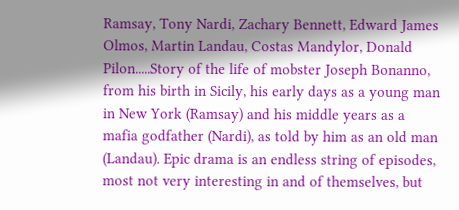Ramsay, Tony Nardi, Zachary Bennett, Edward James Olmos, Martin Landau, Costas Mandylor, Donald Pilon.....Story of the life of mobster Joseph Bonanno, from his birth in Sicily, his early days as a young man in New York (Ramsay) and his middle years as a mafia godfather (Nardi), as told by him as an old man (Landau). Epic drama is an endless string of episodes, most not very interesting in and of themselves, but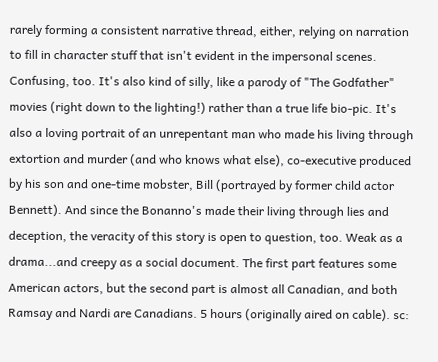rarely forming a consistent narrative thread, either, relying on narration to fill in character stuff that isn't evident in the impersonal scenes. Confusing, too. It's also kind of silly, like a parody of "The Godfather" movies (right down to the lighting!) rather than a true life bio-pic. It's also a loving portrait of an unrepentant man who made his living through extortion and murder (and who knows what else), co-executive produced by his son and one-time mobster, Bill (portrayed by former child actor Bennett). And since the Bonanno's made their living through lies and deception, the veracity of this story is open to question, too. Weak as a drama...and creepy as a social document. The first part features some American actors, but the second part is almost all Canadian, and both Ramsay and Nardi are Canadians. 5 hours (originally aired on cable). sc: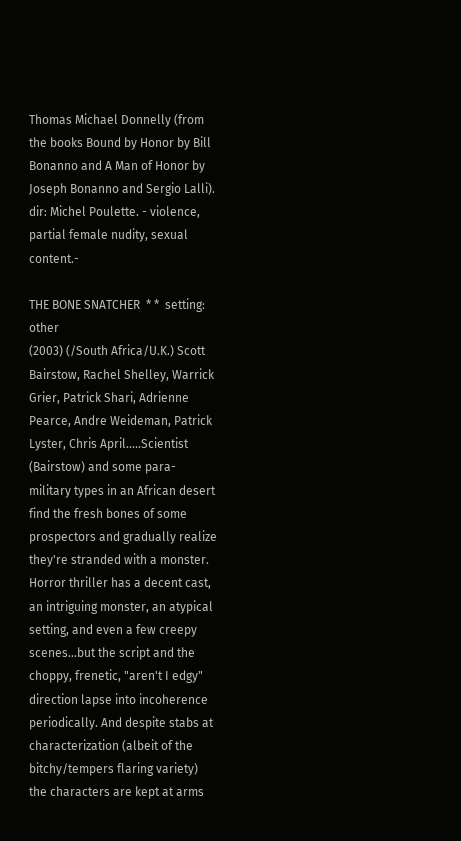Thomas Michael Donnelly (from the books Bound by Honor by Bill Bonanno and A Man of Honor by Joseph Bonanno and Sergio Lalli). dir: Michel Poulette. - violence, partial female nudity, sexual content.-

THE BONE SNATCHER  * *  setting: other
(2003) (/South Africa/U.K.) Scott Bairstow, Rachel Shelley, Warrick Grier, Patrick Shari, Adrienne Pearce, Andre Weideman, Patrick Lyster, Chris April.....Scientist (Bairstow) and some para-military types in an African desert find the fresh bones of some prospectors and gradually realize they're stranded with a monster. Horror thriller has a decent cast, an intriguing monster, an atypical setting, and even a few creepy scenes...but the script and the choppy, frenetic, "aren't I edgy" direction lapse into incoherence periodically. And despite stabs at characterization (albeit of the bitchy/tempers flaring variety) the characters are kept at arms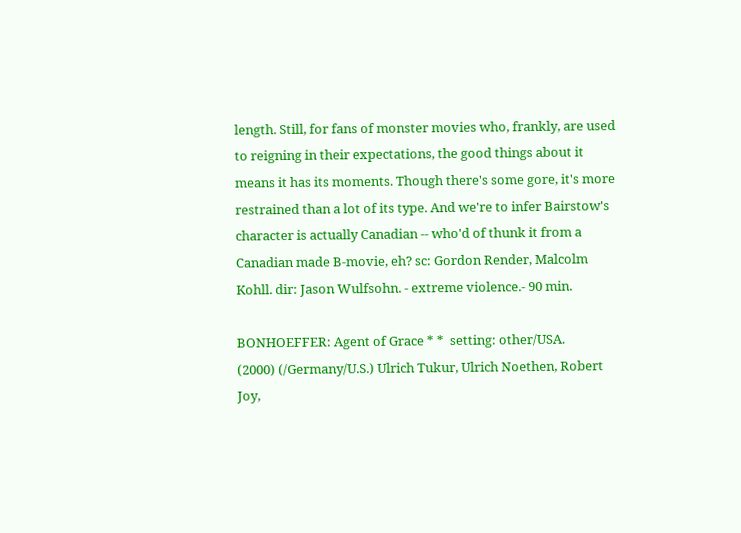length. Still, for fans of monster movies who, frankly, are used to reigning in their expectations, the good things about it means it has its moments. Though there's some gore, it's more restrained than a lot of its type. And we're to infer Bairstow's character is actually Canadian -- who'd of thunk it from a Canadian made B-movie, eh? sc: Gordon Render, Malcolm Kohll. dir: Jason Wulfsohn. - extreme violence.- 90 min.

BONHOEFFER: Agent of Grace * *  setting: other/USA.
(2000) (/Germany/U.S.) Ulrich Tukur, Ulrich Noethen, Robert Joy,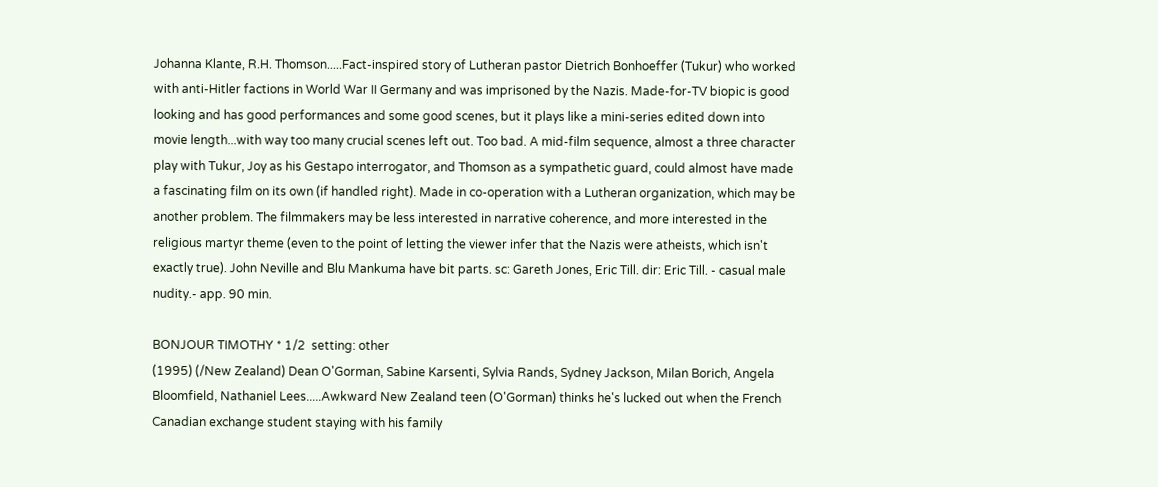Johanna Klante, R.H. Thomson.....Fact-inspired story of Lutheran pastor Dietrich Bonhoeffer (Tukur) who worked with anti-Hitler factions in World War II Germany and was imprisoned by the Nazis. Made-for-TV biopic is good looking and has good performances and some good scenes, but it plays like a mini-series edited down into movie length...with way too many crucial scenes left out. Too bad. A mid-film sequence, almost a three character play with Tukur, Joy as his Gestapo interrogator, and Thomson as a sympathetic guard, could almost have made a fascinating film on its own (if handled right). Made in co-operation with a Lutheran organization, which may be another problem. The filmmakers may be less interested in narrative coherence, and more interested in the religious martyr theme (even to the point of letting the viewer infer that the Nazis were atheists, which isn't exactly true). John Neville and Blu Mankuma have bit parts. sc: Gareth Jones, Eric Till. dir: Eric Till. - casual male nudity.- app. 90 min.

BONJOUR TIMOTHY * 1/2  setting: other
(1995) (/New Zealand) Dean O'Gorman, Sabine Karsenti, Sylvia Rands, Sydney Jackson, Milan Borich, Angela Bloomfield, Nathaniel Lees.....Awkward New Zealand teen (O'Gorman) thinks he's lucked out when the French Canadian exchange student staying with his family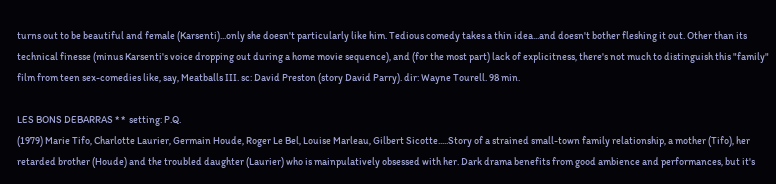turns out to be beautiful and female (Karsenti)...only she doesn't particularly like him. Tedious comedy takes a thin idea...and doesn't bother fleshing it out. Other than its technical finesse (minus Karsenti's voice dropping out during a home movie sequence), and (for the most part) lack of explicitness, there's not much to distinguish this "family" film from teen sex-comedies like, say, Meatballs III. sc: David Preston (story David Parry). dir: Wayne Tourell. 98 min.

LES BONS DEBARRAS * *  setting: P.Q.
(1979) Marie Tifo, Charlotte Laurier, Germain Houde, Roger Le Bel, Louise Marleau, Gilbert Sicotte.....Story of a strained small-town family relationship, a mother (Tifo), her retarded brother (Houde) and the troubled daughter (Laurier) who is mainpulatively obsessed with her. Dark drama benefits from good ambience and performances, but it's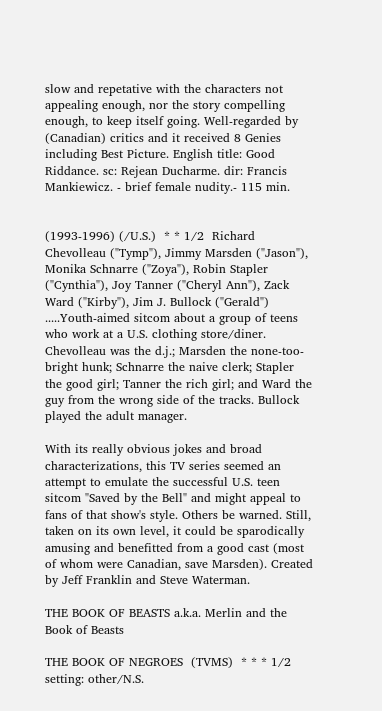slow and repetative with the characters not appealing enough, nor the story compelling enough, to keep itself going. Well-regarded by (Canadian) critics and it received 8 Genies including Best Picture. English title: Good Riddance. sc: Rejean Ducharme. dir: Francis Mankiewicz. - brief female nudity.- 115 min.


(1993-1996) (/U.S.)  * * 1/2  Richard Chevolleau ("Tymp"), Jimmy Marsden ("Jason"), Monika Schnarre ("Zoya"), Robin Stapler ("Cynthia"), Joy Tanner ("Cheryl Ann"), Zack Ward ("Kirby"), Jim J. Bullock ("Gerald") .....Youth-aimed sitcom about a group of teens who work at a U.S. clothing store/diner. Chevolleau was the d.j.; Marsden the none-too-bright hunk; Schnarre the naive clerk; Stapler the good girl; Tanner the rich girl; and Ward the guy from the wrong side of the tracks. Bullock played the adult manager.

With its really obvious jokes and broad characterizations, this TV series seemed an attempt to emulate the successful U.S. teen sitcom "Saved by the Bell" and might appeal to fans of that show's style. Others be warned. Still, taken on its own level, it could be sparodically amusing and benefitted from a good cast (most of whom were Canadian, save Marsden). Created by Jeff Franklin and Steve Waterman.

THE BOOK OF BEASTS a.k.a. Merlin and the Book of Beasts

THE BOOK OF NEGROES  (TVMS)  * * * 1/2  setting: other/N.S.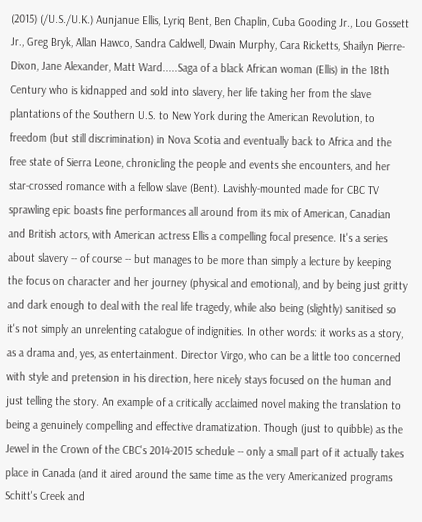(2015) (/U.S./U.K.) Aunjanue Ellis, Lyriq Bent, Ben Chaplin, Cuba Gooding Jr., Lou Gossett Jr., Greg Bryk, Allan Hawco, Sandra Caldwell, Dwain Murphy, Cara Ricketts, Shailyn Pierre-Dixon, Jane Alexander, Matt Ward.....Saga of a black African woman (Ellis) in the 18th Century who is kidnapped and sold into slavery, her life taking her from the slave plantations of the Southern U.S. to New York during the American Revolution, to freedom (but still discrimination) in Nova Scotia and eventually back to Africa and the free state of Sierra Leone, chronicling the people and events she encounters, and her star-crossed romance with a fellow slave (Bent). Lavishly-mounted made for CBC TV sprawling epic boasts fine performances all around from its mix of American, Canadian and British actors, with American actress Ellis a compelling focal presence. It's a series about slavery -- of course -- but manages to be more than simply a lecture by keeping the focus on character and her journey (physical and emotional), and by being just gritty and dark enough to deal with the real life tragedy, while also being (slightly) sanitised so it's not simply an unrelenting catalogue of indignities. In other words: it works as a story, as a drama and, yes, as entertainment. Director Virgo, who can be a little too concerned with style and pretension in his direction, here nicely stays focused on the human and just telling the story. An example of a critically acclaimed novel making the translation to being a genuinely compelling and effective dramatization. Though (just to quibble) as the Jewel in the Crown of the CBC's 2014-2015 schedule -- only a small part of it actually takes place in Canada (and it aired around the same time as the very Americanized programs Schitt's Creek and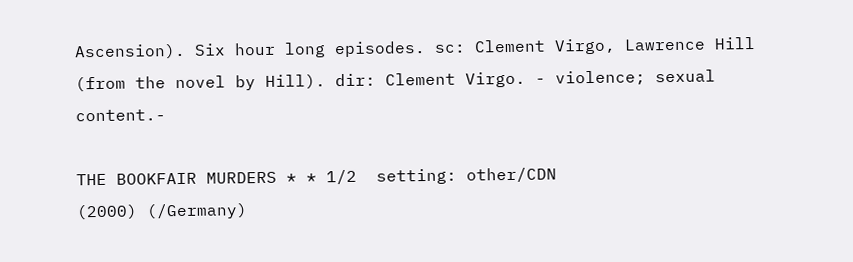Ascension). Six hour long episodes. sc: Clement Virgo, Lawrence Hill (from the novel by Hill). dir: Clement Virgo. - violence; sexual content.-

THE BOOKFAIR MURDERS * * 1/2  setting: other/CDN
(2000) (/Germany)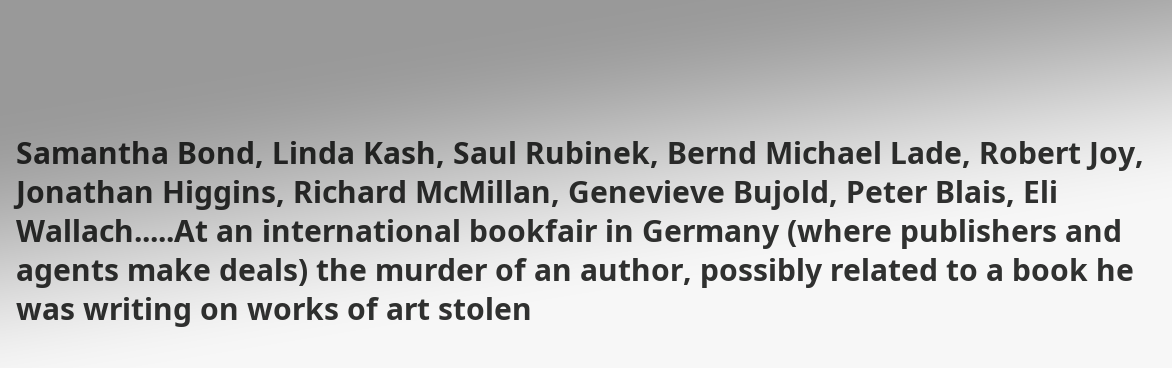Samantha Bond, Linda Kash, Saul Rubinek, Bernd Michael Lade, Robert Joy, Jonathan Higgins, Richard McMillan, Genevieve Bujold, Peter Blais, Eli Wallach.....At an international bookfair in Germany (where publishers and agents make deals) the murder of an author, possibly related to a book he was writing on works of art stolen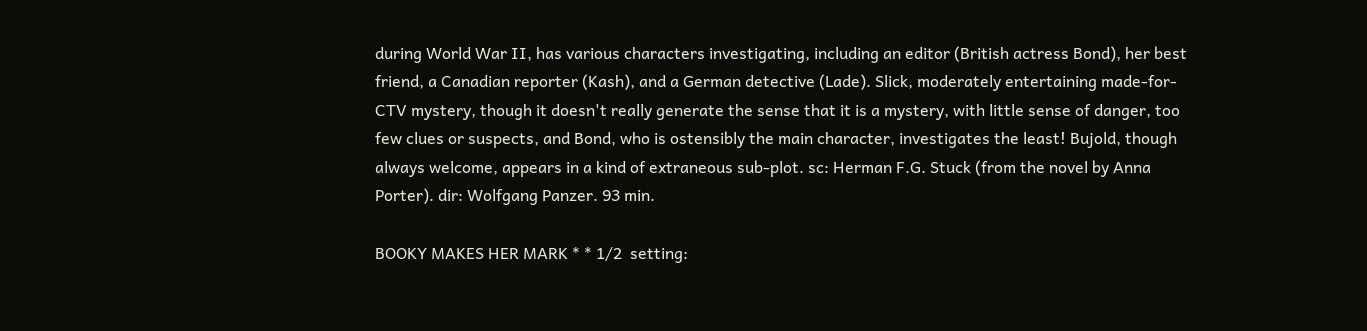during World War II, has various characters investigating, including an editor (British actress Bond), her best friend, a Canadian reporter (Kash), and a German detective (Lade). Slick, moderately entertaining made-for-CTV mystery, though it doesn't really generate the sense that it is a mystery, with little sense of danger, too few clues or suspects, and Bond, who is ostensibly the main character, investigates the least! Bujold, though always welcome, appears in a kind of extraneous sub-plot. sc: Herman F.G. Stuck (from the novel by Anna Porter). dir: Wolfgang Panzer. 93 min.

BOOKY MAKES HER MARK * * 1/2  setting: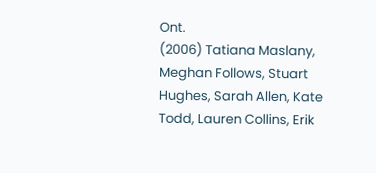Ont.
(2006) Tatiana Maslany, Meghan Follows, Stuart Hughes, Sarah Allen, Kate Todd, Lauren Collins, Erik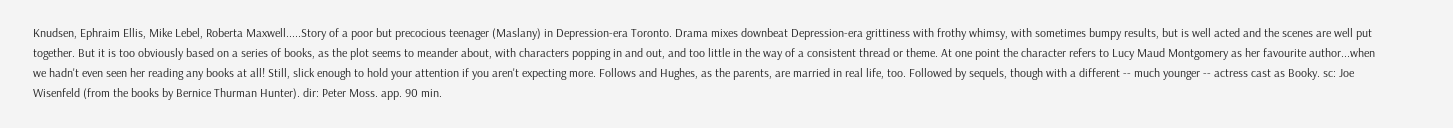Knudsen, Ephraim Ellis, Mike Lebel, Roberta Maxwell.....Story of a poor but precocious teenager (Maslany) in Depression-era Toronto. Drama mixes downbeat Depression-era grittiness with frothy whimsy, with sometimes bumpy results, but is well acted and the scenes are well put together. But it is too obviously based on a series of books, as the plot seems to meander about, with characters popping in and out, and too little in the way of a consistent thread or theme. At one point the character refers to Lucy Maud Montgomery as her favourite author...when we hadn't even seen her reading any books at all! Still, slick enough to hold your attention if you aren't expecting more. Follows and Hughes, as the parents, are married in real life, too. Followed by sequels, though with a different -- much younger -- actress cast as Booky. sc: Joe Wisenfeld (from the books by Bernice Thurman Hunter). dir: Peter Moss. app. 90 min.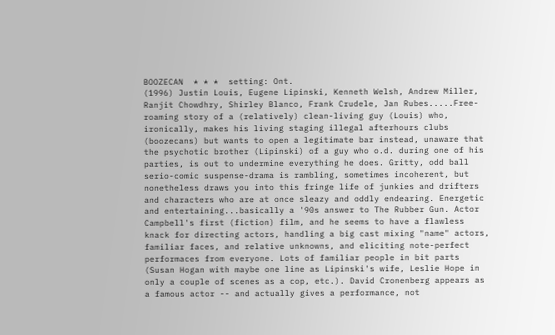BOOZECAN  * * *  setting: Ont.
(1996) Justin Louis, Eugene Lipinski, Kenneth Welsh, Andrew Miller, Ranjit Chowdhry, Shirley Blanco, Frank Crudele, Jan Rubes.....Free-roaming story of a (relatively) clean-living guy (Louis) who, ironically, makes his living staging illegal afterhours clubs (boozecans) but wants to open a legitimate bar instead, unaware that the psychotic brother (Lipinski) of a guy who o.d. during one of his parties, is out to undermine everything he does. Gritty, odd ball serio-comic suspense-drama is rambling, sometimes incoherent, but nonetheless draws you into this fringe life of junkies and drifters and characters who are at once sleazy and oddly endearing. Energetic and entertaining...basically a '90s answer to The Rubber Gun. Actor Campbell's first (fiction) film, and he seems to have a flawless knack for directing actors, handling a big cast mixing "name" actors, familiar faces, and relative unknowns, and eliciting note-perfect performaces from everyone. Lots of familiar people in bit parts (Susan Hogan with maybe one line as Lipinski's wife, Leslie Hope in only a couple of scenes as a cop, etc.). David Cronenberg appears as a famous actor -- and actually gives a performance, not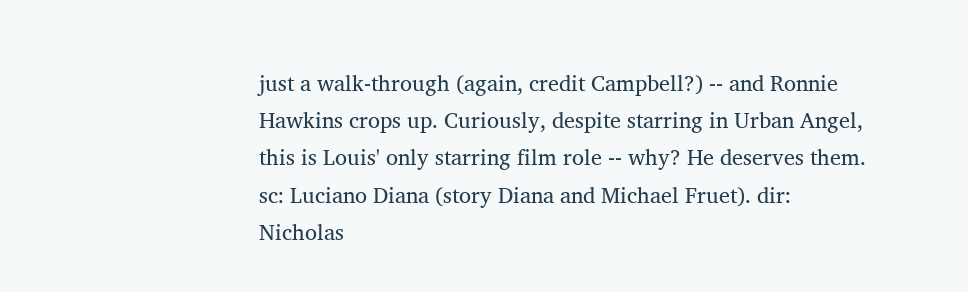just a walk-through (again, credit Campbell?) -- and Ronnie Hawkins crops up. Curiously, despite starring in Urban Angel, this is Louis' only starring film role -- why? He deserves them. sc: Luciano Diana (story Diana and Michael Fruet). dir: Nicholas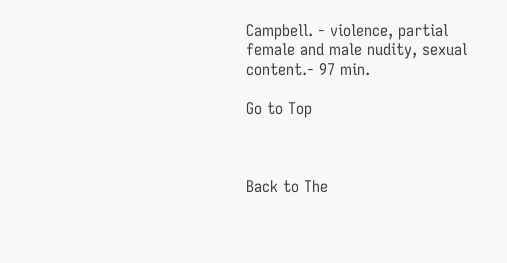Campbell. - violence, partial female and male nudity, sexual content.- 97 min.

Go to Top



Back to The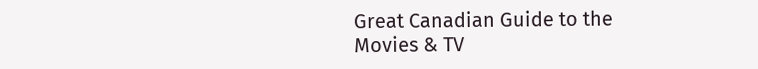Great Canadian Guide to the Movies & TV